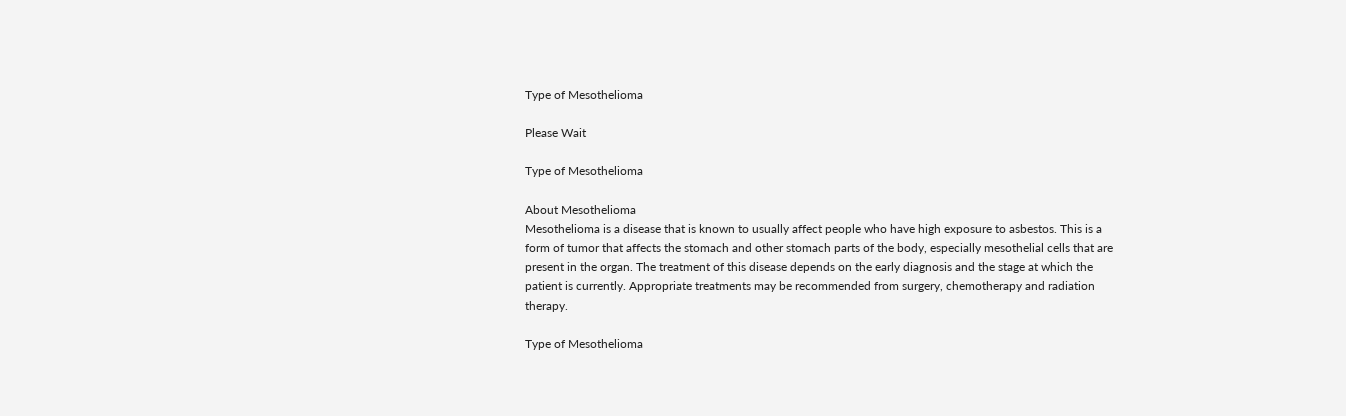Type of Mesothelioma

Please Wait

Type of Mesothelioma

About Mesothelioma
Mesothelioma is a disease that is known to usually affect people who have high exposure to asbestos. This is a form of tumor that affects the stomach and other stomach parts of the body, especially mesothelial cells that are present in the organ. The treatment of this disease depends on the early diagnosis and the stage at which the patient is currently. Appropriate treatments may be recommended from surgery, chemotherapy and radiation therapy.

Type of Mesothelioma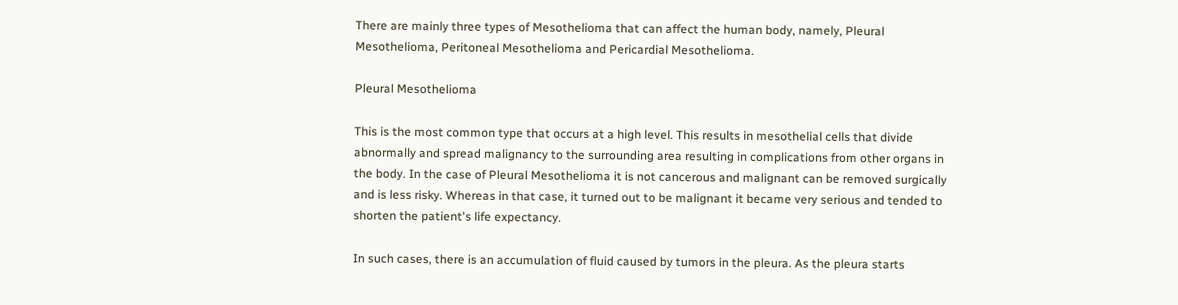There are mainly three types of Mesothelioma that can affect the human body, namely, Pleural Mesothelioma, Peritoneal Mesothelioma and Pericardial Mesothelioma.

Pleural Mesothelioma

This is the most common type that occurs at a high level. This results in mesothelial cells that divide abnormally and spread malignancy to the surrounding area resulting in complications from other organs in the body. In the case of Pleural Mesothelioma it is not cancerous and malignant can be removed surgically and is less risky. Whereas in that case, it turned out to be malignant it became very serious and tended to shorten the patient's life expectancy.

In such cases, there is an accumulation of fluid caused by tumors in the pleura. As the pleura starts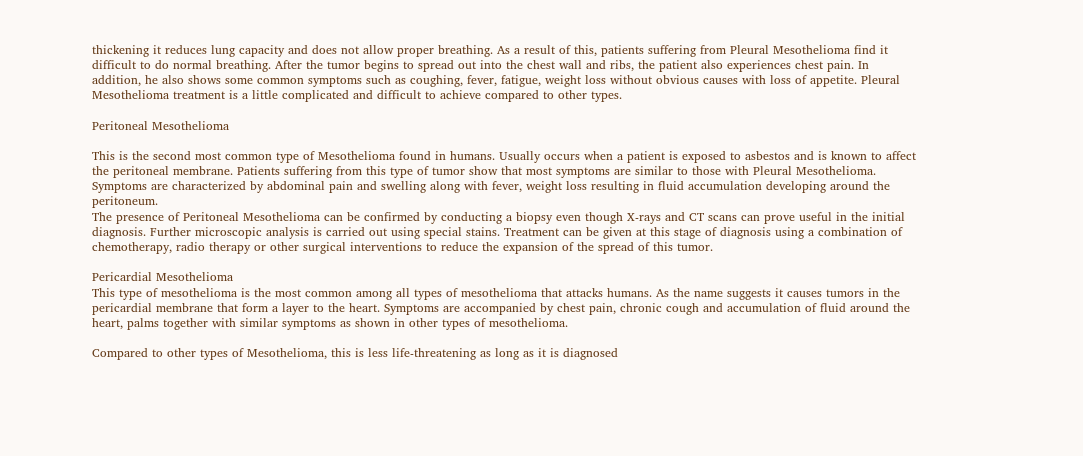thickening it reduces lung capacity and does not allow proper breathing. As a result of this, patients suffering from Pleural Mesothelioma find it difficult to do normal breathing. After the tumor begins to spread out into the chest wall and ribs, the patient also experiences chest pain. In addition, he also shows some common symptoms such as coughing, fever, fatigue, weight loss without obvious causes with loss of appetite. Pleural Mesothelioma treatment is a little complicated and difficult to achieve compared to other types.

Peritoneal Mesothelioma

This is the second most common type of Mesothelioma found in humans. Usually occurs when a patient is exposed to asbestos and is known to affect the peritoneal membrane. Patients suffering from this type of tumor show that most symptoms are similar to those with Pleural Mesothelioma. Symptoms are characterized by abdominal pain and swelling along with fever, weight loss resulting in fluid accumulation developing around the peritoneum.
The presence of Peritoneal Mesothelioma can be confirmed by conducting a biopsy even though X-rays and CT scans can prove useful in the initial diagnosis. Further microscopic analysis is carried out using special stains. Treatment can be given at this stage of diagnosis using a combination of chemotherapy, radio therapy or other surgical interventions to reduce the expansion of the spread of this tumor.

Pericardial Mesothelioma
This type of mesothelioma is the most common among all types of mesothelioma that attacks humans. As the name suggests it causes tumors in the pericardial membrane that form a layer to the heart. Symptoms are accompanied by chest pain, chronic cough and accumulation of fluid around the heart, palms together with similar symptoms as shown in other types of mesothelioma.

Compared to other types of Mesothelioma, this is less life-threatening as long as it is diagnosed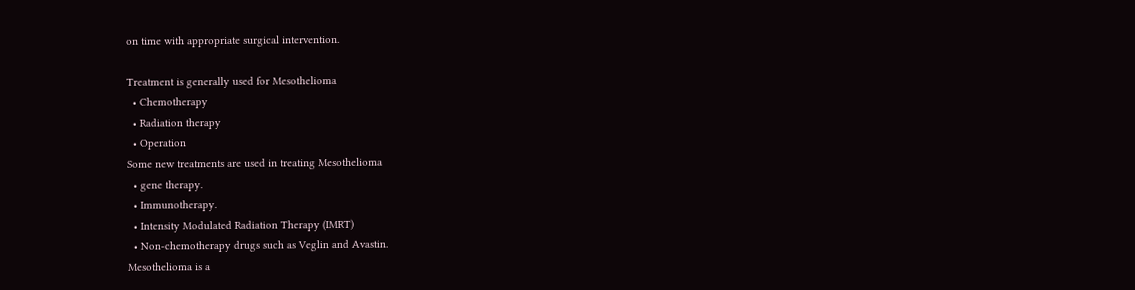on time with appropriate surgical intervention.

Treatment is generally used for Mesothelioma
  • Chemotherapy
  • Radiation therapy
  • Operation
Some new treatments are used in treating Mesothelioma
  • gene therapy.
  • Immunotherapy.
  • Intensity Modulated Radiation Therapy (IMRT)
  • Non-chemotherapy drugs such as Veglin and Avastin.
Mesothelioma is a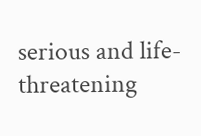serious and life-threatening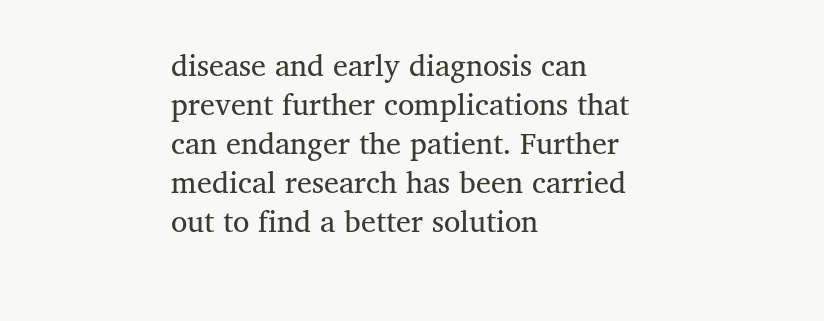disease and early diagnosis can prevent further complications that can endanger the patient. Further medical research has been carried out to find a better solution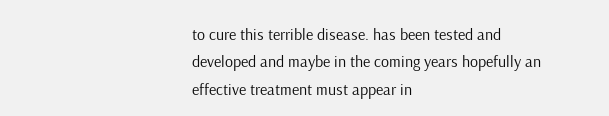to cure this terrible disease. has been tested and developed and maybe in the coming years hopefully an effective treatment must appear in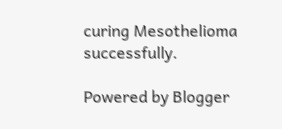curing Mesothelioma successfully.

Powered by Blogger